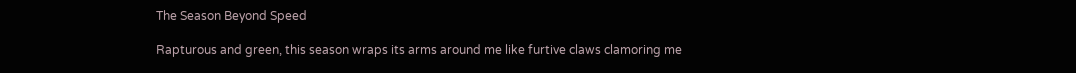The Season Beyond Speed

Rapturous and green, this season wraps its arms around me like furtive claws clamoring me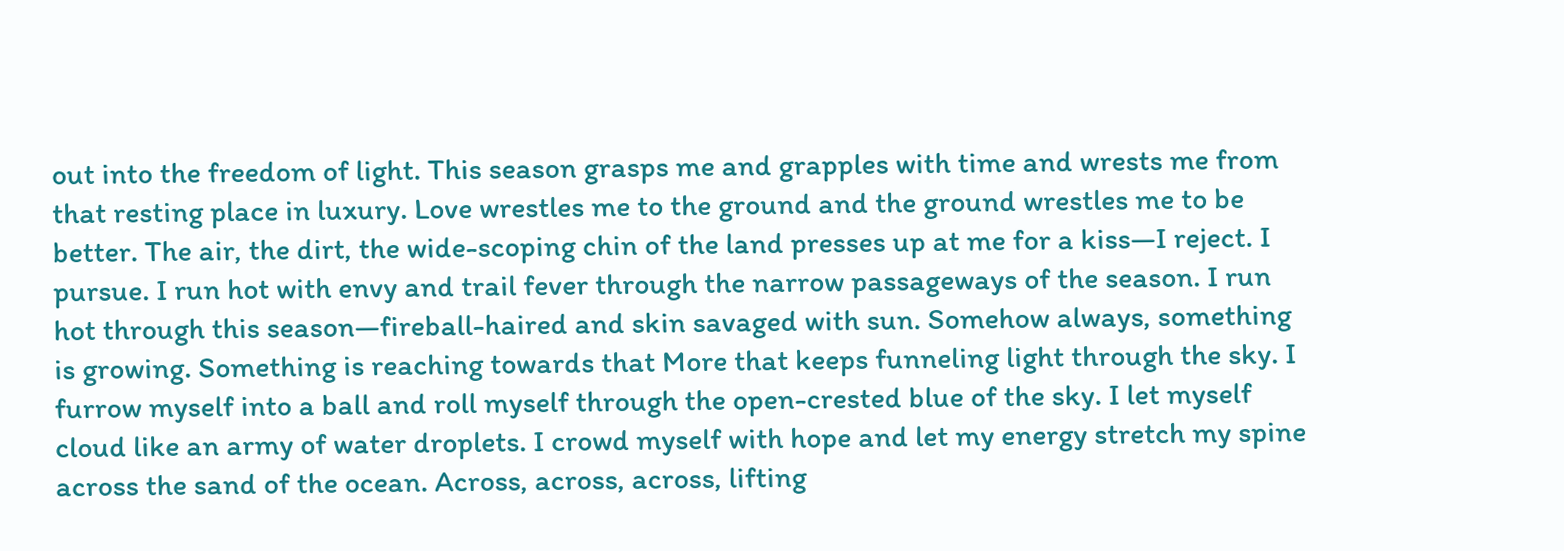out into the freedom of light. This season grasps me and grapples with time and wrests me from that resting place in luxury. Love wrestles me to the ground and the ground wrestles me to be better. The air, the dirt, the wide-scoping chin of the land presses up at me for a kiss—I reject. I pursue. I run hot with envy and trail fever through the narrow passageways of the season. I run hot through this season—fireball-haired and skin savaged with sun. Somehow always, something is growing. Something is reaching towards that More that keeps funneling light through the sky. I furrow myself into a ball and roll myself through the open-crested blue of the sky. I let myself cloud like an army of water droplets. I crowd myself with hope and let my energy stretch my spine across the sand of the ocean. Across, across, across, lifting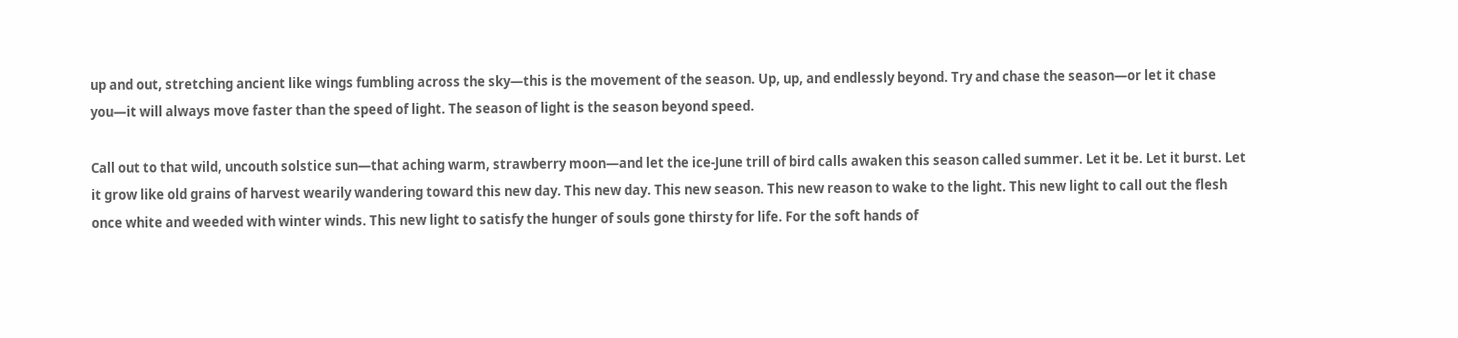up and out, stretching ancient like wings fumbling across the sky—this is the movement of the season. Up, up, and endlessly beyond. Try and chase the season—or let it chase you—it will always move faster than the speed of light. The season of light is the season beyond speed.

Call out to that wild, uncouth solstice sun—that aching warm, strawberry moon—and let the ice-June trill of bird calls awaken this season called summer. Let it be. Let it burst. Let it grow like old grains of harvest wearily wandering toward this new day. This new day. This new season. This new reason to wake to the light. This new light to call out the flesh once white and weeded with winter winds. This new light to satisfy the hunger of souls gone thirsty for life. For the soft hands of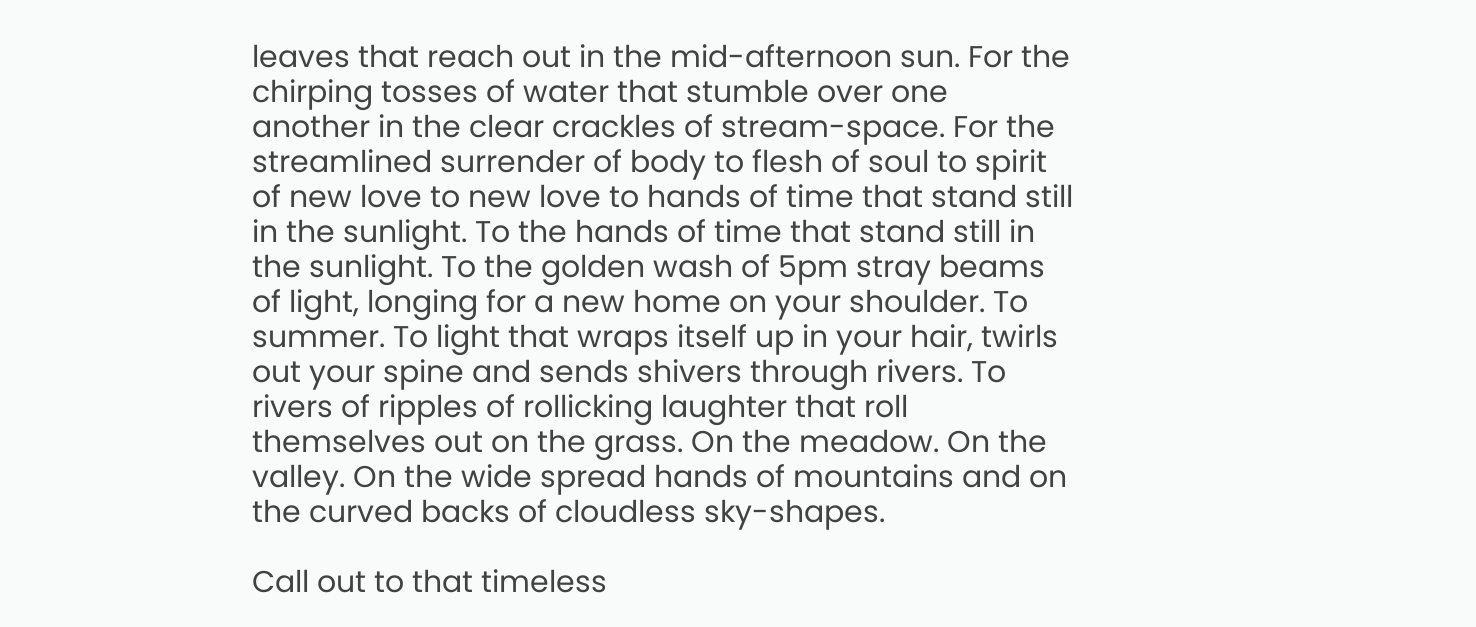leaves that reach out in the mid-afternoon sun. For the chirping tosses of water that stumble over one another in the clear crackles of stream-space. For the streamlined surrender of body to flesh of soul to spirit of new love to new love to hands of time that stand still in the sunlight. To the hands of time that stand still in the sunlight. To the golden wash of 5pm stray beams of light, longing for a new home on your shoulder. To summer. To light that wraps itself up in your hair, twirls out your spine and sends shivers through rivers. To rivers of ripples of rollicking laughter that roll themselves out on the grass. On the meadow. On the valley. On the wide spread hands of mountains and on the curved backs of cloudless sky-shapes.

Call out to that timeless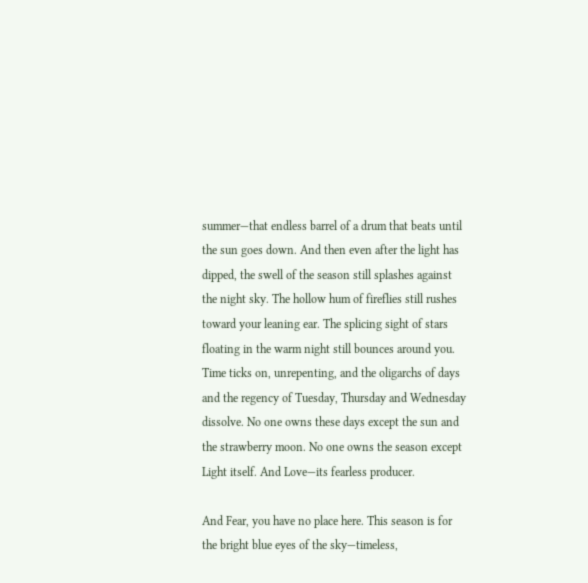summer—that endless barrel of a drum that beats until the sun goes down. And then even after the light has dipped, the swell of the season still splashes against the night sky. The hollow hum of fireflies still rushes toward your leaning ear. The splicing sight of stars floating in the warm night still bounces around you. Time ticks on, unrepenting, and the oligarchs of days and the regency of Tuesday, Thursday and Wednesday dissolve. No one owns these days except the sun and the strawberry moon. No one owns the season except Light itself. And Love—its fearless producer.

And Fear, you have no place here. This season is for the bright blue eyes of the sky—timeless,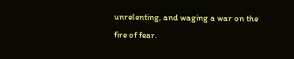unrelenting, and waging a war on the fire of fear.